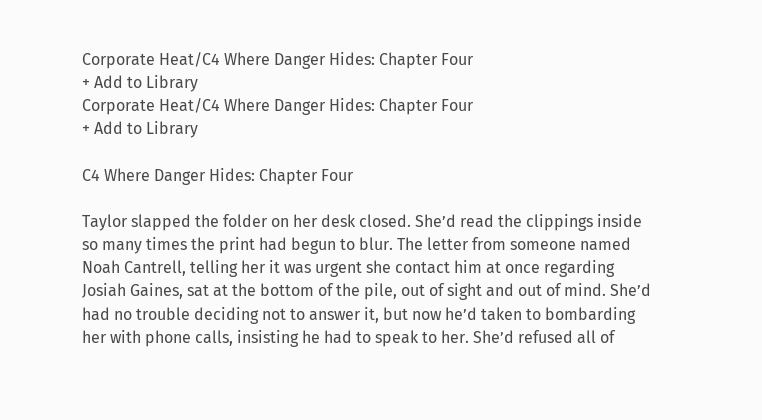Corporate Heat/C4 Where Danger Hides: Chapter Four
+ Add to Library
Corporate Heat/C4 Where Danger Hides: Chapter Four
+ Add to Library

C4 Where Danger Hides: Chapter Four

Taylor slapped the folder on her desk closed. She’d read the clippings inside so many times the print had begun to blur. The letter from someone named Noah Cantrell, telling her it was urgent she contact him at once regarding Josiah Gaines, sat at the bottom of the pile, out of sight and out of mind. She’d had no trouble deciding not to answer it, but now he’d taken to bombarding her with phone calls, insisting he had to speak to her. She’d refused all of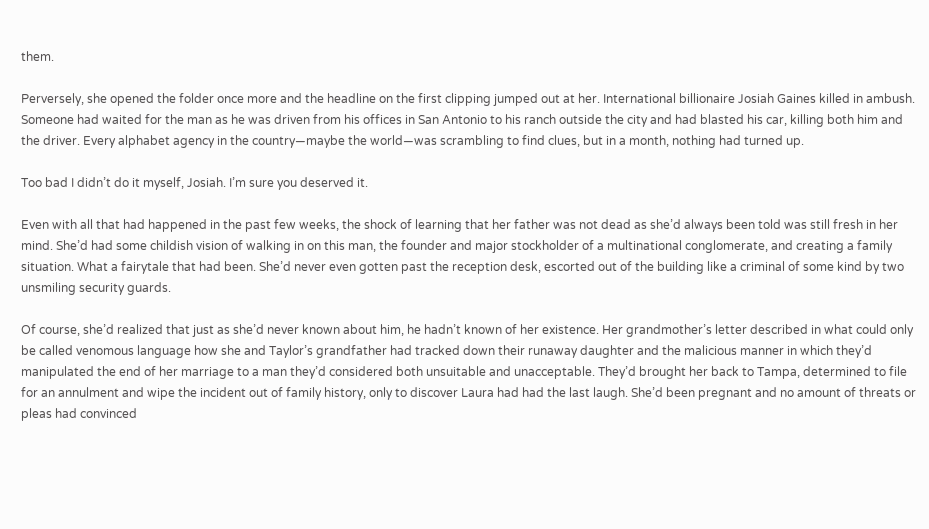them.

Perversely, she opened the folder once more and the headline on the first clipping jumped out at her. International billionaire Josiah Gaines killed in ambush. Someone had waited for the man as he was driven from his offices in San Antonio to his ranch outside the city and had blasted his car, killing both him and the driver. Every alphabet agency in the country—maybe the world—was scrambling to find clues, but in a month, nothing had turned up.

Too bad I didn’t do it myself, Josiah. I’m sure you deserved it.

Even with all that had happened in the past few weeks, the shock of learning that her father was not dead as she’d always been told was still fresh in her mind. She’d had some childish vision of walking in on this man, the founder and major stockholder of a multinational conglomerate, and creating a family situation. What a fairytale that had been. She’d never even gotten past the reception desk, escorted out of the building like a criminal of some kind by two unsmiling security guards.

Of course, she’d realized that just as she’d never known about him, he hadn’t known of her existence. Her grandmother’s letter described in what could only be called venomous language how she and Taylor’s grandfather had tracked down their runaway daughter and the malicious manner in which they’d manipulated the end of her marriage to a man they’d considered both unsuitable and unacceptable. They’d brought her back to Tampa, determined to file for an annulment and wipe the incident out of family history, only to discover Laura had had the last laugh. She’d been pregnant and no amount of threats or pleas had convinced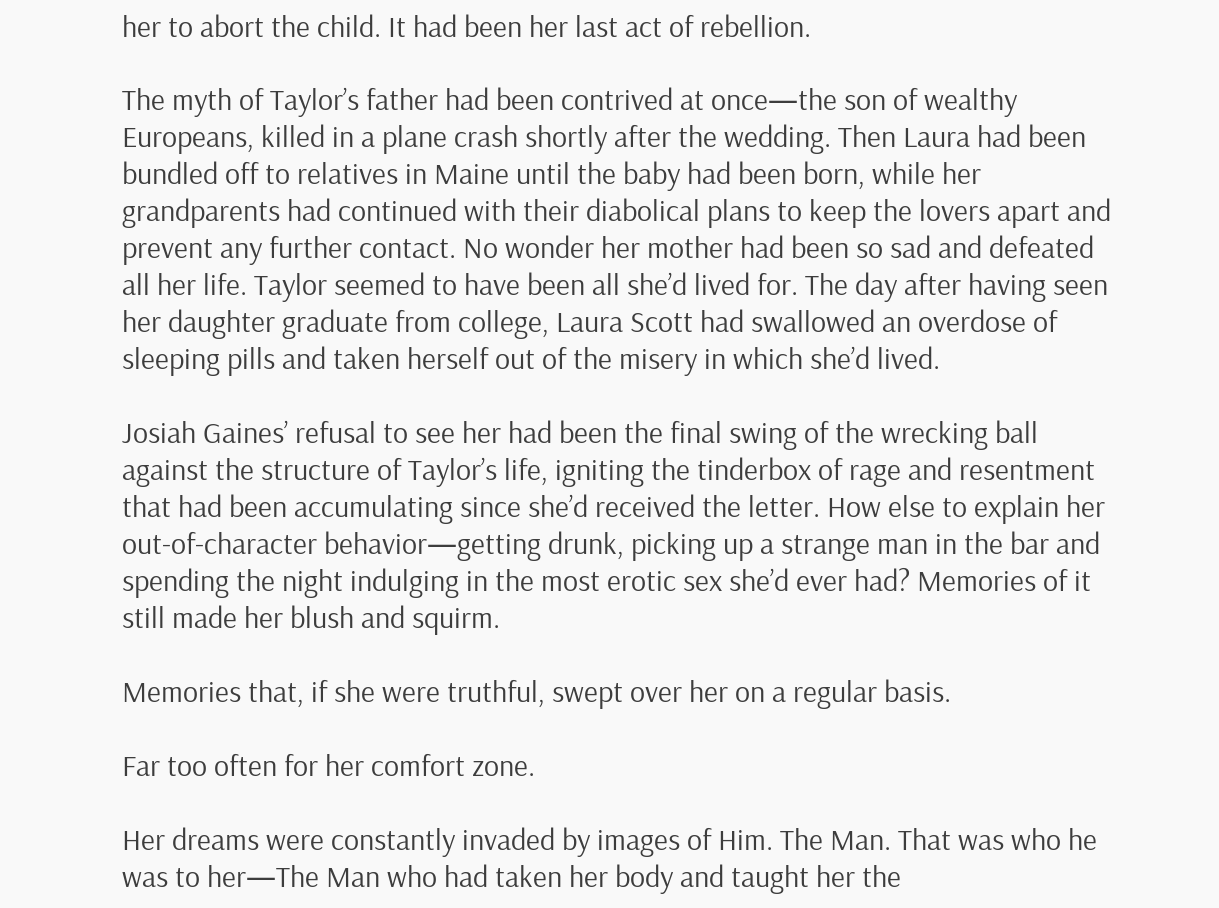her to abort the child. It had been her last act of rebellion.

The myth of Taylor’s father had been contrived at once—the son of wealthy Europeans, killed in a plane crash shortly after the wedding. Then Laura had been bundled off to relatives in Maine until the baby had been born, while her grandparents had continued with their diabolical plans to keep the lovers apart and prevent any further contact. No wonder her mother had been so sad and defeated all her life. Taylor seemed to have been all she’d lived for. The day after having seen her daughter graduate from college, Laura Scott had swallowed an overdose of sleeping pills and taken herself out of the misery in which she’d lived.

Josiah Gaines’ refusal to see her had been the final swing of the wrecking ball against the structure of Taylor’s life, igniting the tinderbox of rage and resentment that had been accumulating since she’d received the letter. How else to explain her out-of-character behavior—getting drunk, picking up a strange man in the bar and spending the night indulging in the most erotic sex she’d ever had? Memories of it still made her blush and squirm.

Memories that, if she were truthful, swept over her on a regular basis.

Far too often for her comfort zone.

Her dreams were constantly invaded by images of Him. The Man. That was who he was to her—The Man who had taken her body and taught her the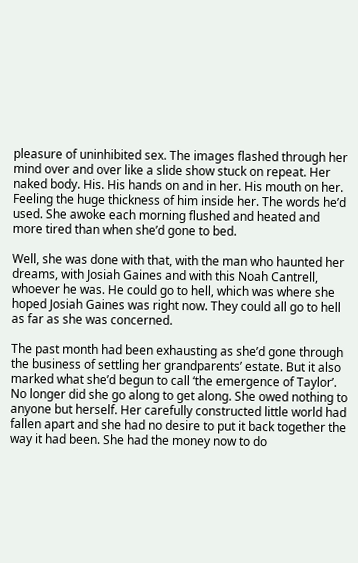pleasure of uninhibited sex. The images flashed through her mind over and over like a slide show stuck on repeat. Her naked body. His. His hands on and in her. His mouth on her. Feeling the huge thickness of him inside her. The words he’d used. She awoke each morning flushed and heated and more tired than when she’d gone to bed.

Well, she was done with that, with the man who haunted her dreams, with Josiah Gaines and with this Noah Cantrell, whoever he was. He could go to hell, which was where she hoped Josiah Gaines was right now. They could all go to hell as far as she was concerned.

The past month had been exhausting as she’d gone through the business of settling her grandparents’ estate. But it also marked what she’d begun to call ‘the emergence of Taylor’. No longer did she go along to get along. She owed nothing to anyone but herself. Her carefully constructed little world had fallen apart and she had no desire to put it back together the way it had been. She had the money now to do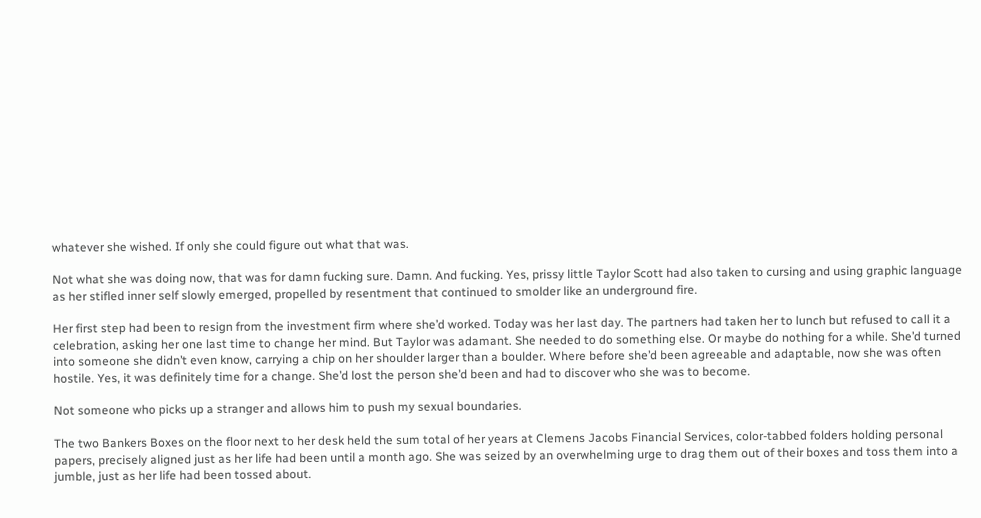whatever she wished. If only she could figure out what that was.

Not what she was doing now, that was for damn fucking sure. Damn. And fucking. Yes, prissy little Taylor Scott had also taken to cursing and using graphic language as her stifled inner self slowly emerged, propelled by resentment that continued to smolder like an underground fire.

Her first step had been to resign from the investment firm where she’d worked. Today was her last day. The partners had taken her to lunch but refused to call it a celebration, asking her one last time to change her mind. But Taylor was adamant. She needed to do something else. Or maybe do nothing for a while. She’d turned into someone she didn’t even know, carrying a chip on her shoulder larger than a boulder. Where before she’d been agreeable and adaptable, now she was often hostile. Yes, it was definitely time for a change. She’d lost the person she’d been and had to discover who she was to become.

Not someone who picks up a stranger and allows him to push my sexual boundaries.

The two Bankers Boxes on the floor next to her desk held the sum total of her years at Clemens Jacobs Financial Services, color-tabbed folders holding personal papers, precisely aligned just as her life had been until a month ago. She was seized by an overwhelming urge to drag them out of their boxes and toss them into a jumble, just as her life had been tossed about.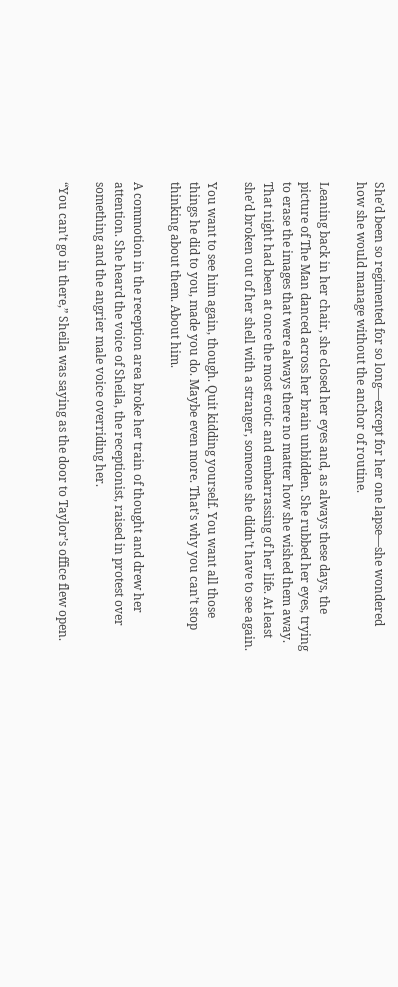She’d been so regimented for so long—except for her one lapse—she wondered how she would manage without the anchor of routine.

Leaning back in her chair, she closed her eyes and, as always these days, the picture of The Man danced across her brain unbidden. She rubbed her eyes, trying to erase the images that were always there no matter how she wished them away. That night had been at once the most erotic and embarrassing of her life. At least she’d broken out of her shell with a stranger, someone she didn’t have to see again.

You want to see him again, though. Quit kidding yourself. You want all those things he did to you, made you do. Maybe even more. That’s why you can’t stop thinking about them. About him.

A commotion in the reception area broke her train of thought and drew her attention. She heard the voice of Sheila, the receptionist, raised in protest over something and the angrier male voice overriding her.

“You can’t go in there,” Sheila was saying as the door to Taylor’s office flew open.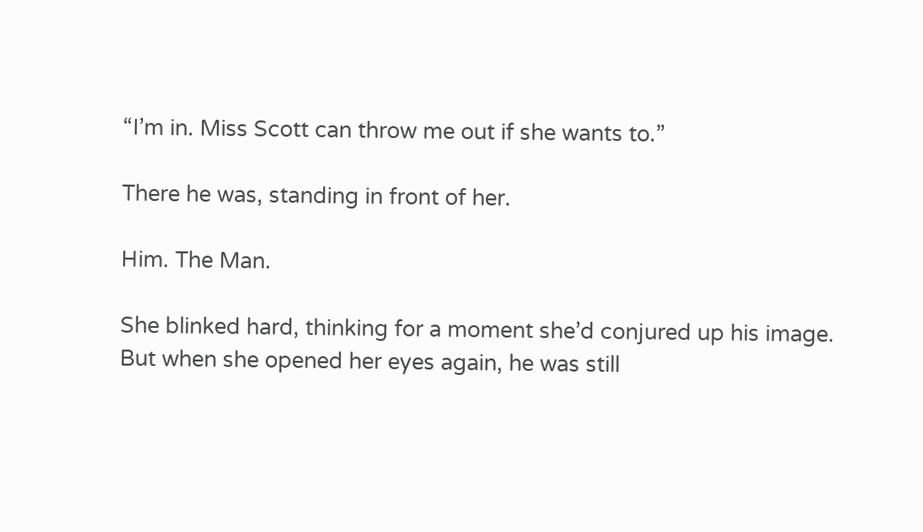“I’m in. Miss Scott can throw me out if she wants to.”

There he was, standing in front of her.

Him. The Man.

She blinked hard, thinking for a moment she’d conjured up his image. But when she opened her eyes again, he was still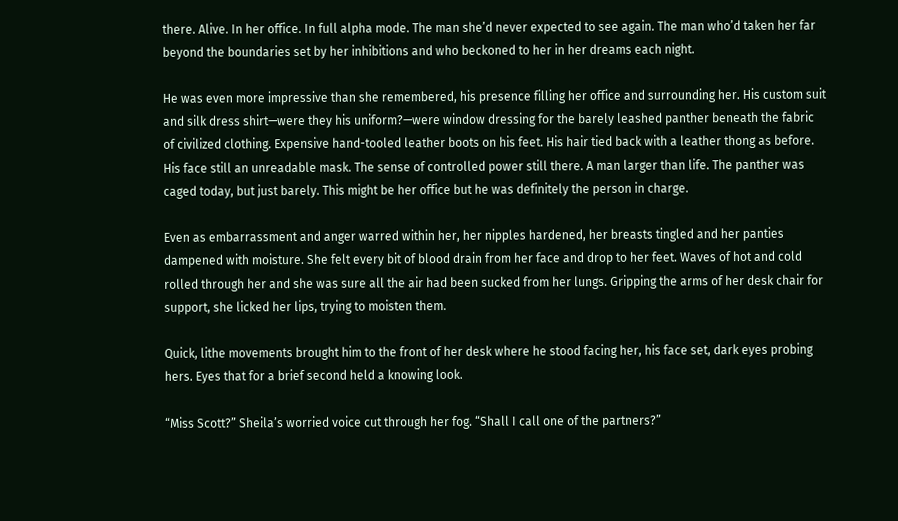there. Alive. In her office. In full alpha mode. The man she’d never expected to see again. The man who’d taken her far beyond the boundaries set by her inhibitions and who beckoned to her in her dreams each night.

He was even more impressive than she remembered, his presence filling her office and surrounding her. His custom suit and silk dress shirt—were they his uniform?—were window dressing for the barely leashed panther beneath the fabric of civilized clothing. Expensive hand-tooled leather boots on his feet. His hair tied back with a leather thong as before. His face still an unreadable mask. The sense of controlled power still there. A man larger than life. The panther was caged today, but just barely. This might be her office but he was definitely the person in charge.

Even as embarrassment and anger warred within her, her nipples hardened, her breasts tingled and her panties dampened with moisture. She felt every bit of blood drain from her face and drop to her feet. Waves of hot and cold rolled through her and she was sure all the air had been sucked from her lungs. Gripping the arms of her desk chair for support, she licked her lips, trying to moisten them.

Quick, lithe movements brought him to the front of her desk where he stood facing her, his face set, dark eyes probing hers. Eyes that for a brief second held a knowing look.

“Miss Scott?” Sheila’s worried voice cut through her fog. “Shall I call one of the partners?”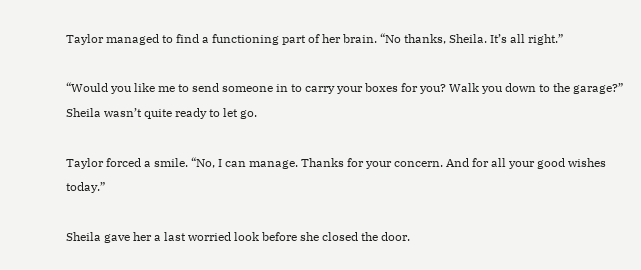Taylor managed to find a functioning part of her brain. “No thanks, Sheila. It’s all right.”

“Would you like me to send someone in to carry your boxes for you? Walk you down to the garage?” Sheila wasn’t quite ready to let go.

Taylor forced a smile. “No, I can manage. Thanks for your concern. And for all your good wishes today.”

Sheila gave her a last worried look before she closed the door.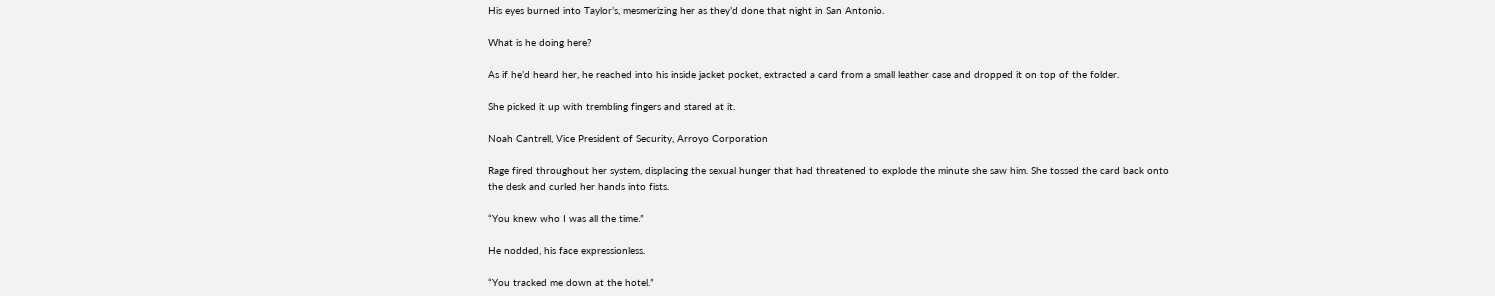His eyes burned into Taylor’s, mesmerizing her as they’d done that night in San Antonio.

What is he doing here?

As if he’d heard her, he reached into his inside jacket pocket, extracted a card from a small leather case and dropped it on top of the folder.

She picked it up with trembling fingers and stared at it.

Noah Cantrell, Vice President of Security, Arroyo Corporation

Rage fired throughout her system, displacing the sexual hunger that had threatened to explode the minute she saw him. She tossed the card back onto the desk and curled her hands into fists.

“You knew who I was all the time.”

He nodded, his face expressionless.

“You tracked me down at the hotel.”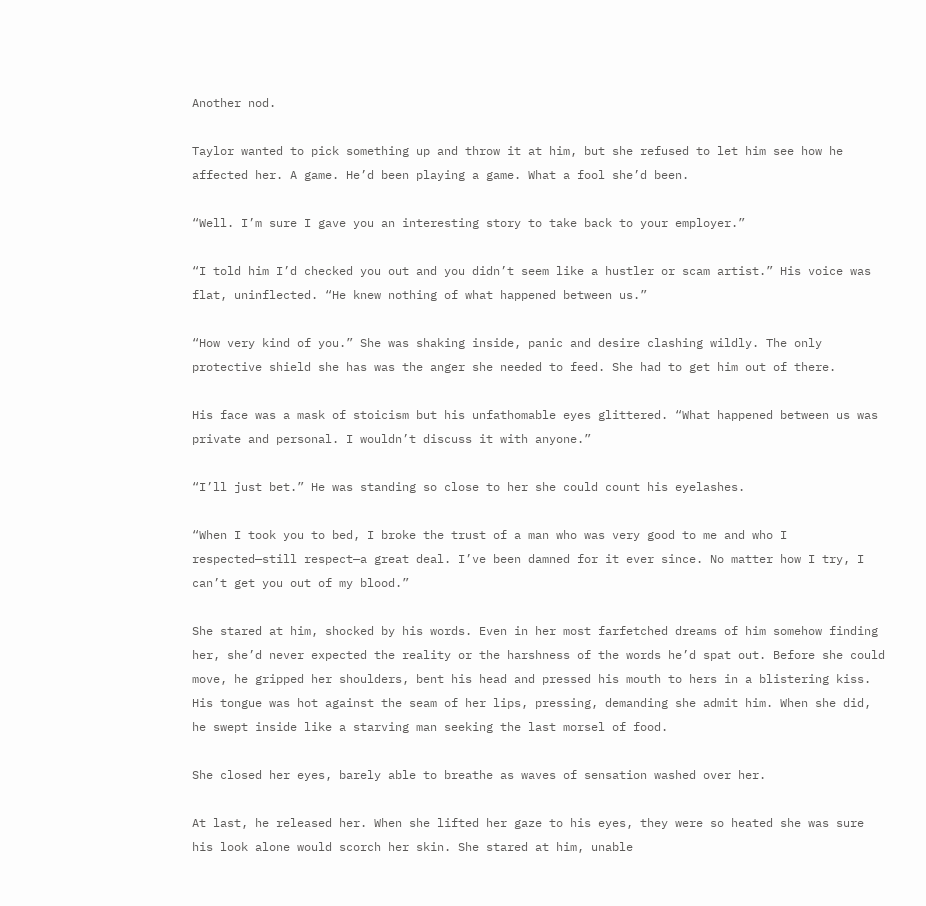Another nod.

Taylor wanted to pick something up and throw it at him, but she refused to let him see how he affected her. A game. He’d been playing a game. What a fool she’d been.

“Well. I’m sure I gave you an interesting story to take back to your employer.”

“I told him I’d checked you out and you didn’t seem like a hustler or scam artist.” His voice was flat, uninflected. “He knew nothing of what happened between us.”

“How very kind of you.” She was shaking inside, panic and desire clashing wildly. The only protective shield she has was the anger she needed to feed. She had to get him out of there.

His face was a mask of stoicism but his unfathomable eyes glittered. “What happened between us was private and personal. I wouldn’t discuss it with anyone.”

“I’ll just bet.” He was standing so close to her she could count his eyelashes.

“When I took you to bed, I broke the trust of a man who was very good to me and who I respected—still respect—a great deal. I’ve been damned for it ever since. No matter how I try, I can’t get you out of my blood.”

She stared at him, shocked by his words. Even in her most farfetched dreams of him somehow finding her, she’d never expected the reality or the harshness of the words he’d spat out. Before she could move, he gripped her shoulders, bent his head and pressed his mouth to hers in a blistering kiss. His tongue was hot against the seam of her lips, pressing, demanding she admit him. When she did, he swept inside like a starving man seeking the last morsel of food.

She closed her eyes, barely able to breathe as waves of sensation washed over her.

At last, he released her. When she lifted her gaze to his eyes, they were so heated she was sure his look alone would scorch her skin. She stared at him, unable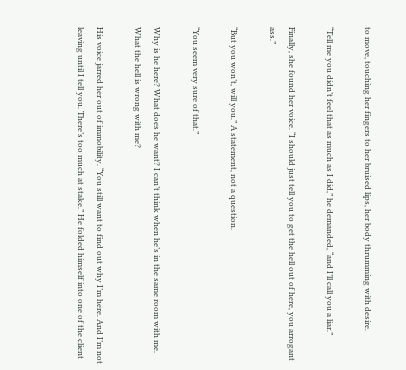to move, touching her fingers to her bruised lips, her body thrumming with desire.

“Tell me you didn’t feel that as much as I did,” he demanded, “and I’ll call you a liar.”

Finally, she found her voice. “I should just tell you to get the hell out of here, you arrogant ass.”

“But you won’t, will you.” A statement, not a question.

“You seem very sure of that.”

Why is he here? What does he want? I can’t think when he’s in the same room with me. What the hell is wrong with me?

His voice jarred her out of immobility. “You still want to find out why I’m here. And I’m not leaving until I tell you. There’s too much at stake.” He folded himself into one of the client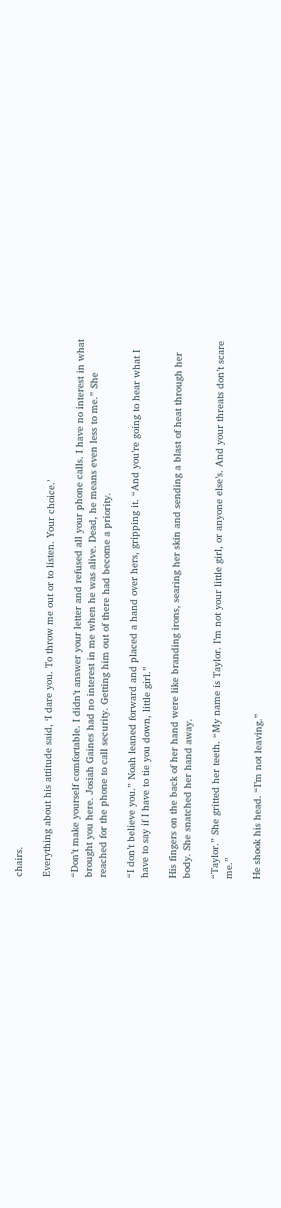chairs.

Everything about his attitude said, ‘I dare you. To throw me out or to listen. Your choice.’

“Don’t make yourself comfortable. I didn’t answer your letter and refused all your phone calls. I have no interest in what brought you here. Josiah Gaines had no interest in me when he was alive. Dead, he means even less to me.” She reached for the phone to call security. Getting him out of there had become a priority.

“I don’t believe you.” Noah leaned forward and placed a hand over hers, gripping it. “And you’re going to hear what I have to say if I have to tie you down, little girl.”

His fingers on the back of her hand were like branding irons, searing her skin and sending a blast of heat through her body. She snatched her hand away.

“Taylor.” She gritted her teeth. “My name is Taylor. I’m not your little girl, or anyone else’s. And your threats don’t scare me.”

He shook his head. “I’m not leaving.”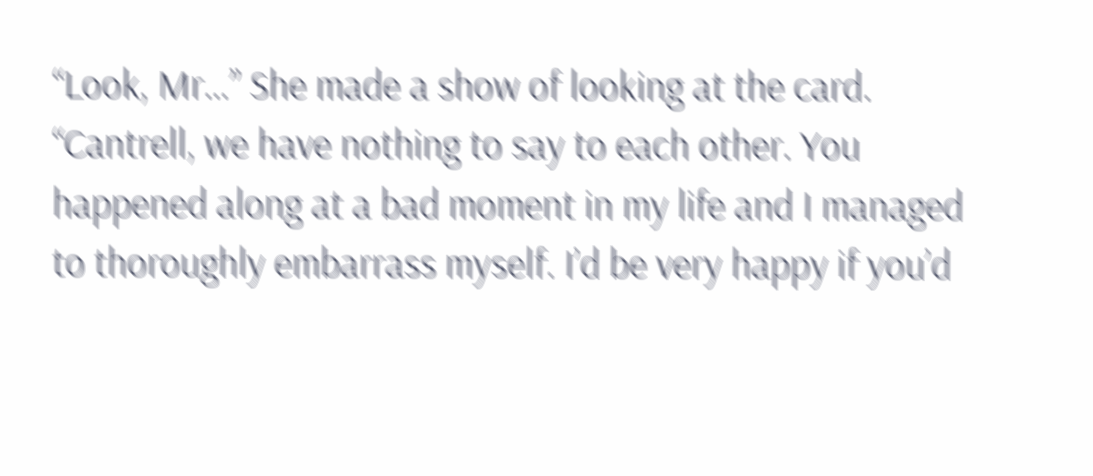“Look, Mr…” She made a show of looking at the card. “Cantrell, we have nothing to say to each other. You happened along at a bad moment in my life and I managed to thoroughly embarrass myself. I’d be very happy if you’d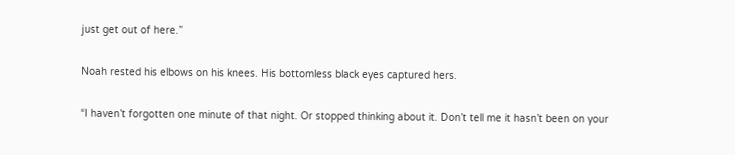just get out of here.”

Noah rested his elbows on his knees. His bottomless black eyes captured hers.

“I haven’t forgotten one minute of that night. Or stopped thinking about it. Don’t tell me it hasn’t been on your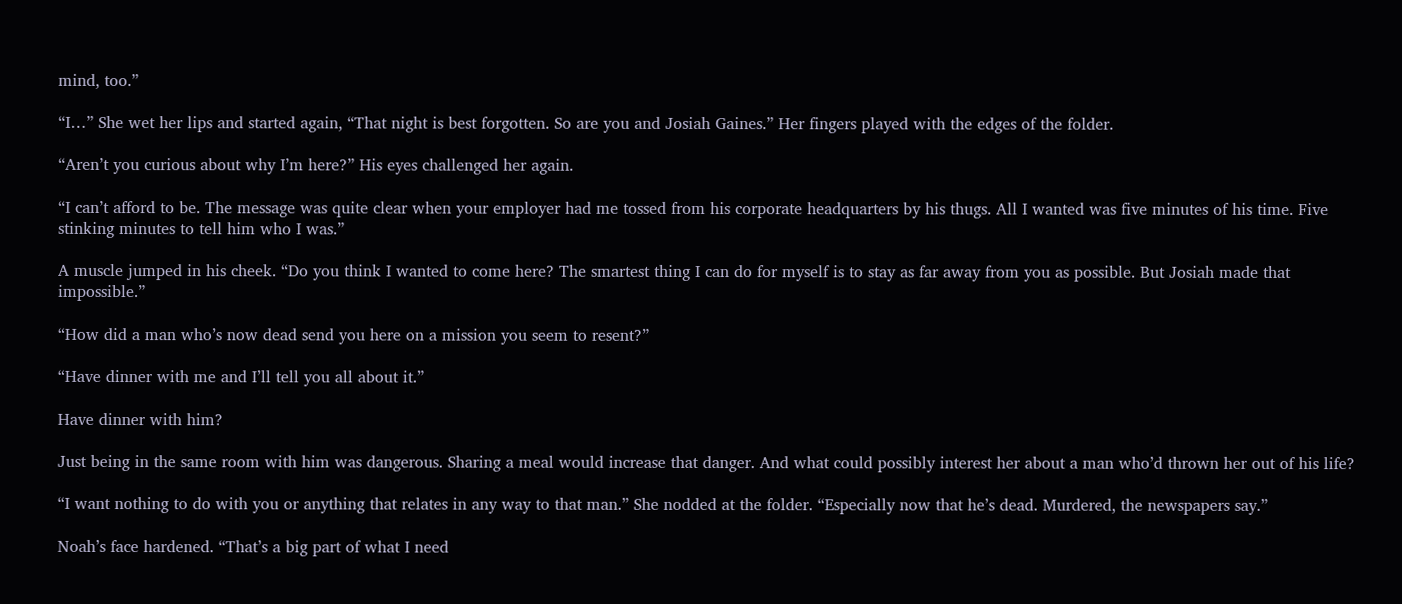mind, too.”

“I…” She wet her lips and started again, “That night is best forgotten. So are you and Josiah Gaines.” Her fingers played with the edges of the folder.

“Aren’t you curious about why I’m here?” His eyes challenged her again.

“I can’t afford to be. The message was quite clear when your employer had me tossed from his corporate headquarters by his thugs. All I wanted was five minutes of his time. Five stinking minutes to tell him who I was.”

A muscle jumped in his cheek. “Do you think I wanted to come here? The smartest thing I can do for myself is to stay as far away from you as possible. But Josiah made that impossible.”

“How did a man who’s now dead send you here on a mission you seem to resent?”

“Have dinner with me and I’ll tell you all about it.”

Have dinner with him?

Just being in the same room with him was dangerous. Sharing a meal would increase that danger. And what could possibly interest her about a man who’d thrown her out of his life?

“I want nothing to do with you or anything that relates in any way to that man.” She nodded at the folder. “Especially now that he’s dead. Murdered, the newspapers say.”

Noah’s face hardened. “That’s a big part of what I need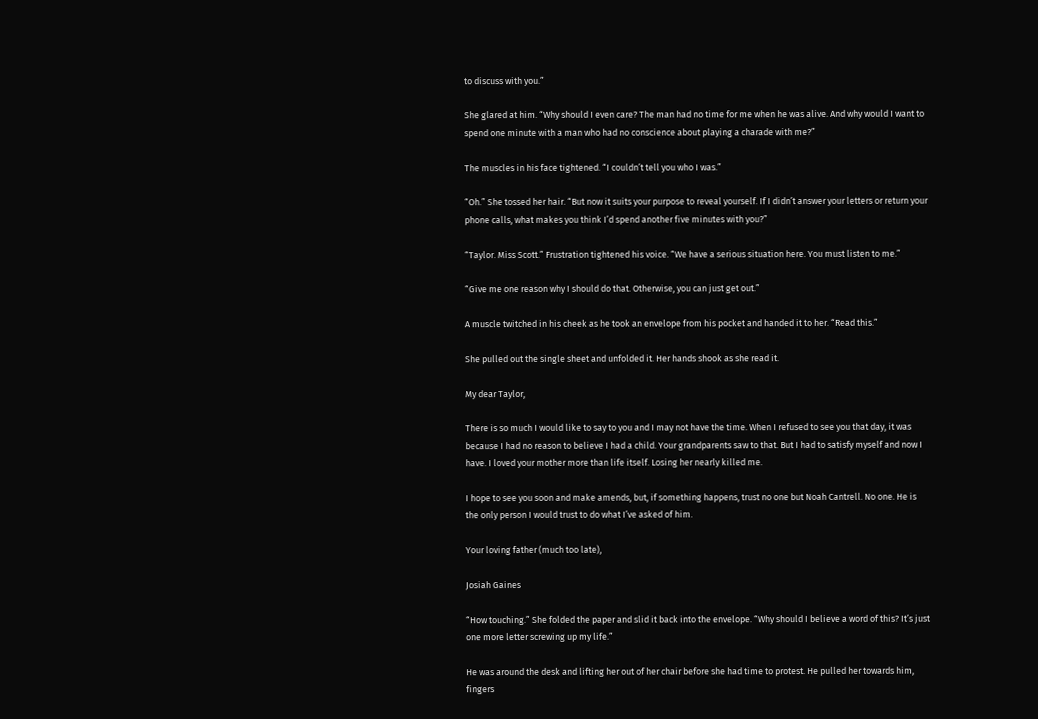to discuss with you.”

She glared at him. “Why should I even care? The man had no time for me when he was alive. And why would I want to spend one minute with a man who had no conscience about playing a charade with me?”

The muscles in his face tightened. “I couldn’t tell you who I was.”

“Oh.” She tossed her hair. “But now it suits your purpose to reveal yourself. If I didn’t answer your letters or return your phone calls, what makes you think I’d spend another five minutes with you?”

“Taylor. Miss Scott.” Frustration tightened his voice. “We have a serious situation here. You must listen to me.”

“Give me one reason why I should do that. Otherwise, you can just get out.”

A muscle twitched in his cheek as he took an envelope from his pocket and handed it to her. “Read this.”

She pulled out the single sheet and unfolded it. Her hands shook as she read it.

My dear Taylor,

There is so much I would like to say to you and I may not have the time. When I refused to see you that day, it was because I had no reason to believe I had a child. Your grandparents saw to that. But I had to satisfy myself and now I have. I loved your mother more than life itself. Losing her nearly killed me.

I hope to see you soon and make amends, but, if something happens, trust no one but Noah Cantrell. No one. He is the only person I would trust to do what I’ve asked of him.

Your loving father (much too late),

Josiah Gaines

“How touching.” She folded the paper and slid it back into the envelope. “Why should I believe a word of this? It’s just one more letter screwing up my life.”

He was around the desk and lifting her out of her chair before she had time to protest. He pulled her towards him, fingers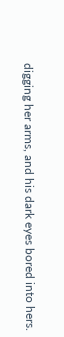digging her arms, and his dark eyes bored into hers.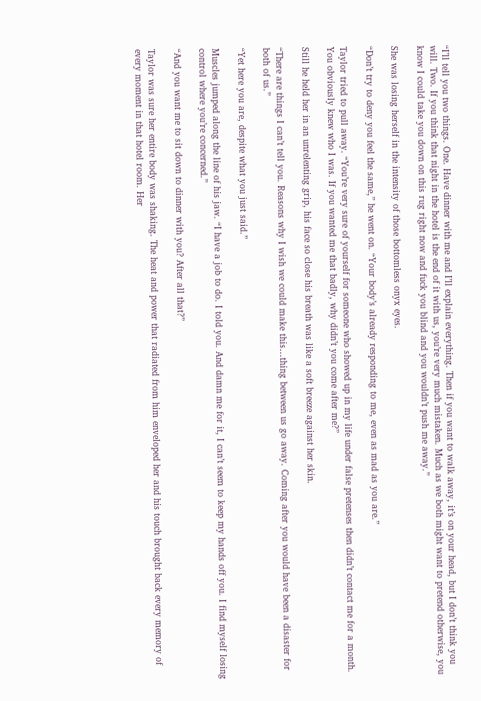“I’ll tell you two things. One. Have dinner with me and I’ll explain everything. Then if you want to walk away, it’s on your head, but I don’t think you will. Two. If you think that night in the hotel is the end of it with us, you’re very much mistaken. Much as we both might want to pretend otherwise, you know I could take you down on this rug right now and fuck you blind and you wouldn’t push me away.”

She was losing herself in the intensity of those bottomless onyx eyes.

“Don’t try to deny you feel the same,” he went on. “Your body’s already responding to me, even as mad as you are.”

Taylor tried to pull away. “You’re very sure of yourself for someone who showed up in my life under false pretenses then didn’t contact me for a month. You obviously knew who I was. If you wanted me that badly, why didn’t you come after me?”

Still he held her in an unrelenting grip, his face so close his breath was like a soft breeze against her skin.

“There are things I can’t tell you. Reasons why I wish we could make this…thing between us go away. Coming after you would have been a disaster for both of us.”

“Yet here you are, despite what you just said.”

Muscles jumped along the line of his jaw. “I have a job to do. I told you. And damn me for it, I can’t seem to keep my hands off you. I find myself losing control where you’re concerned.”

“And you want me to sit down to dinner with you? After all that?”

Taylor was sure her entire body was shaking. The heat and power that radiated from him enveloped her and his touch brought back every memory of every moment in that hotel room. Her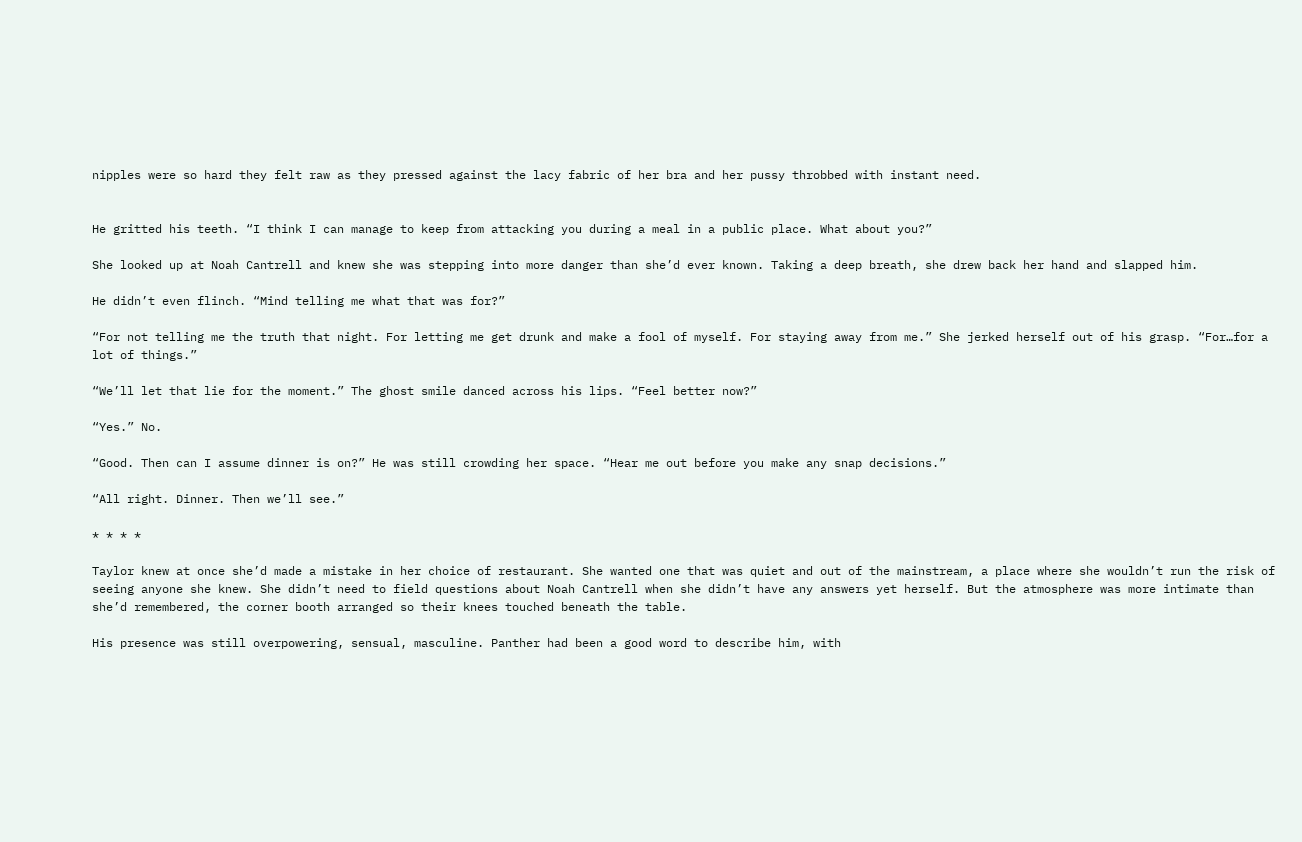nipples were so hard they felt raw as they pressed against the lacy fabric of her bra and her pussy throbbed with instant need.


He gritted his teeth. “I think I can manage to keep from attacking you during a meal in a public place. What about you?”

She looked up at Noah Cantrell and knew she was stepping into more danger than she’d ever known. Taking a deep breath, she drew back her hand and slapped him.

He didn’t even flinch. “Mind telling me what that was for?”

“For not telling me the truth that night. For letting me get drunk and make a fool of myself. For staying away from me.” She jerked herself out of his grasp. “For…for a lot of things.”

“We’ll let that lie for the moment.” The ghost smile danced across his lips. “Feel better now?”

“Yes.” No.

“Good. Then can I assume dinner is on?” He was still crowding her space. “Hear me out before you make any snap decisions.”

“All right. Dinner. Then we’ll see.”

* * * *

Taylor knew at once she’d made a mistake in her choice of restaurant. She wanted one that was quiet and out of the mainstream, a place where she wouldn’t run the risk of seeing anyone she knew. She didn’t need to field questions about Noah Cantrell when she didn’t have any answers yet herself. But the atmosphere was more intimate than she’d remembered, the corner booth arranged so their knees touched beneath the table.

His presence was still overpowering, sensual, masculine. Panther had been a good word to describe him, with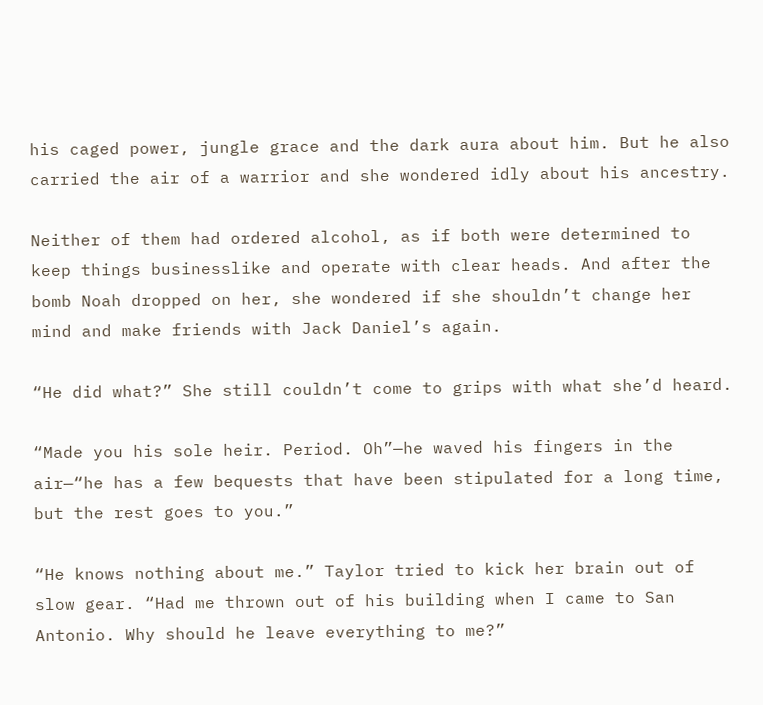his caged power, jungle grace and the dark aura about him. But he also carried the air of a warrior and she wondered idly about his ancestry.

Neither of them had ordered alcohol, as if both were determined to keep things businesslike and operate with clear heads. And after the bomb Noah dropped on her, she wondered if she shouldn’t change her mind and make friends with Jack Daniel’s again.

“He did what?” She still couldn’t come to grips with what she’d heard.

“Made you his sole heir. Period. Oh”—he waved his fingers in the air—“he has a few bequests that have been stipulated for a long time, but the rest goes to you.”

“He knows nothing about me.” Taylor tried to kick her brain out of slow gear. “Had me thrown out of his building when I came to San Antonio. Why should he leave everything to me?”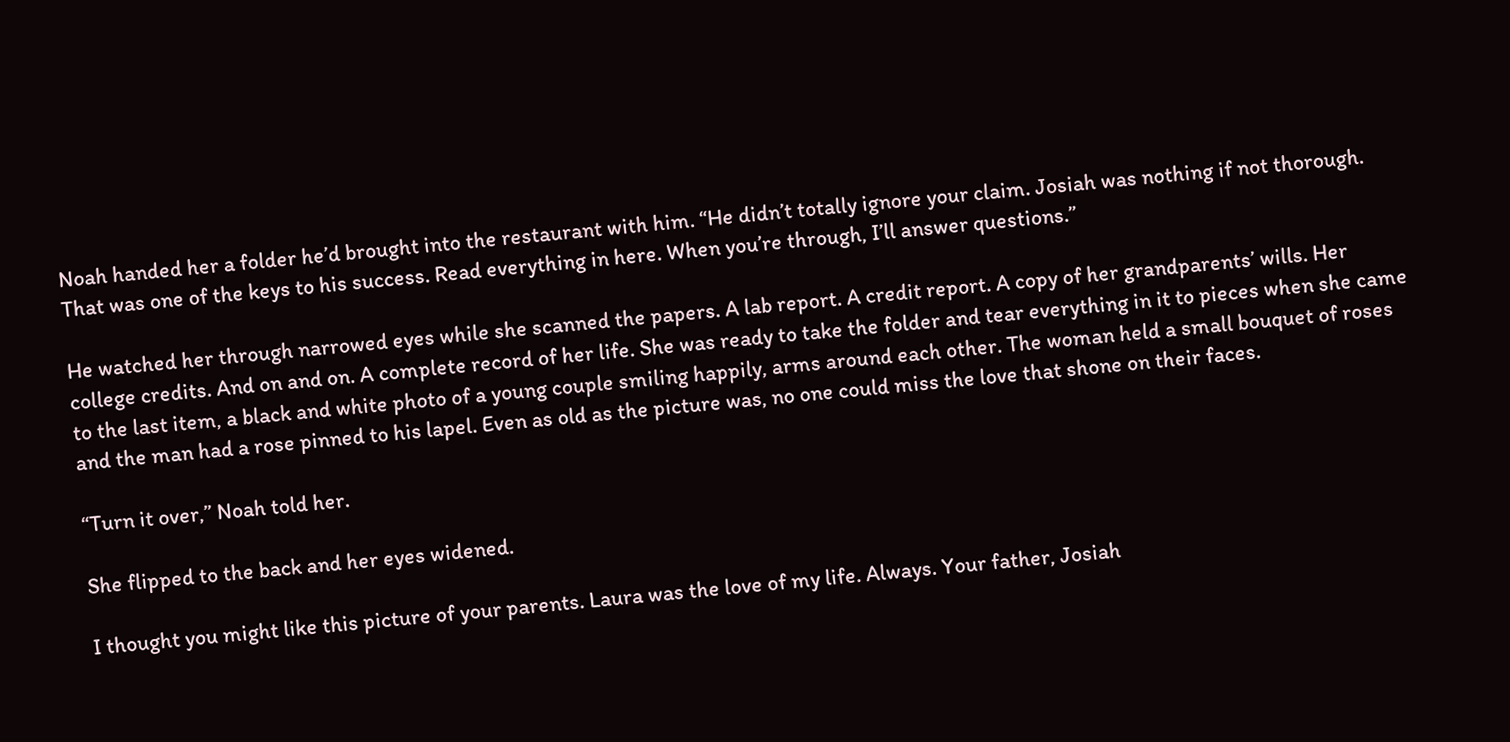Noah handed her a folder he’d brought into the restaurant with him. “He didn’t totally ignore your claim. Josiah was nothing if not thorough. That was one of the keys to his success. Read everything in here. When you’re through, I’ll answer questions.”

He watched her through narrowed eyes while she scanned the papers. A lab report. A credit report. A copy of her grandparents’ wills. Her college credits. And on and on. A complete record of her life. She was ready to take the folder and tear everything in it to pieces when she came to the last item, a black and white photo of a young couple smiling happily, arms around each other. The woman held a small bouquet of roses and the man had a rose pinned to his lapel. Even as old as the picture was, no one could miss the love that shone on their faces.

“Turn it over,” Noah told her.

She flipped to the back and her eyes widened.

I thought you might like this picture of your parents. Laura was the love of my life. Always. Your father, Josiah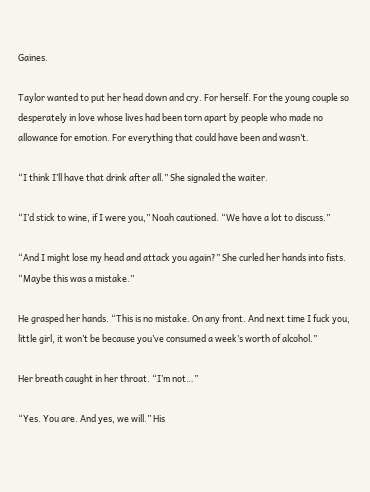Gaines.

Taylor wanted to put her head down and cry. For herself. For the young couple so desperately in love whose lives had been torn apart by people who made no allowance for emotion. For everything that could have been and wasn’t.

“I think I’ll have that drink after all.” She signaled the waiter.

“I’d stick to wine, if I were you,” Noah cautioned. “We have a lot to discuss.”

“And I might lose my head and attack you again?” She curled her hands into fists. “Maybe this was a mistake.”

He grasped her hands. “This is no mistake. On any front. And next time I fuck you, little girl, it won’t be because you’ve consumed a week’s worth of alcohol.”

Her breath caught in her throat. “I’m not…”

“Yes. You are. And yes, we will.” His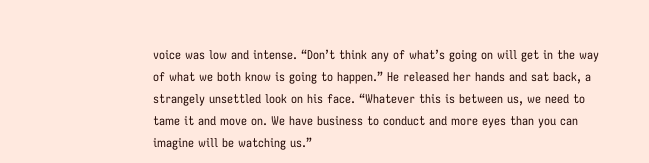voice was low and intense. “Don’t think any of what’s going on will get in the way of what we both know is going to happen.” He released her hands and sat back, a strangely unsettled look on his face. “Whatever this is between us, we need to tame it and move on. We have business to conduct and more eyes than you can imagine will be watching us.”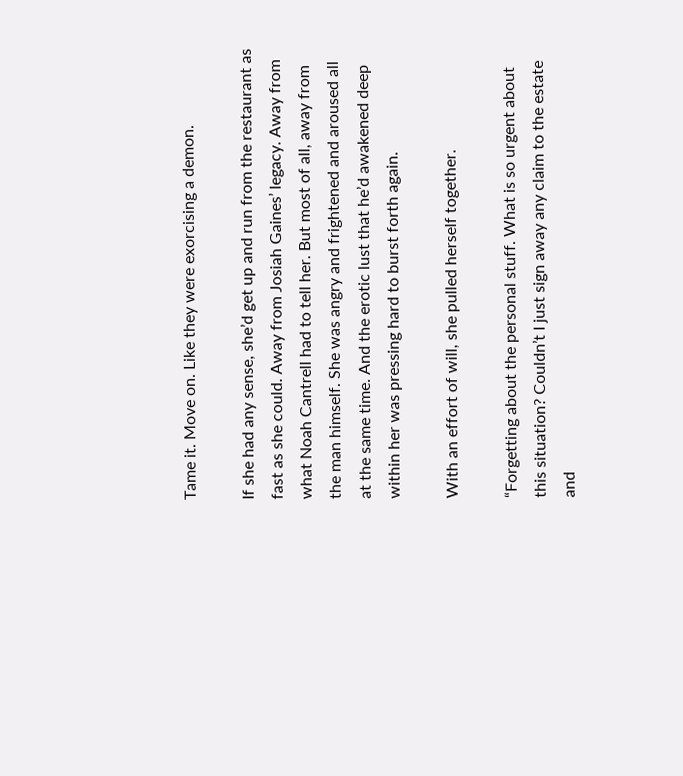Tame it. Move on. Like they were exorcising a demon.

If she had any sense, she’d get up and run from the restaurant as fast as she could. Away from Josiah Gaines’ legacy. Away from what Noah Cantrell had to tell her. But most of all, away from the man himself. She was angry and frightened and aroused all at the same time. And the erotic lust that he’d awakened deep within her was pressing hard to burst forth again.

With an effort of will, she pulled herself together.

“Forgetting about the personal stuff. What is so urgent about this situation? Couldn’t I just sign away any claim to the estate and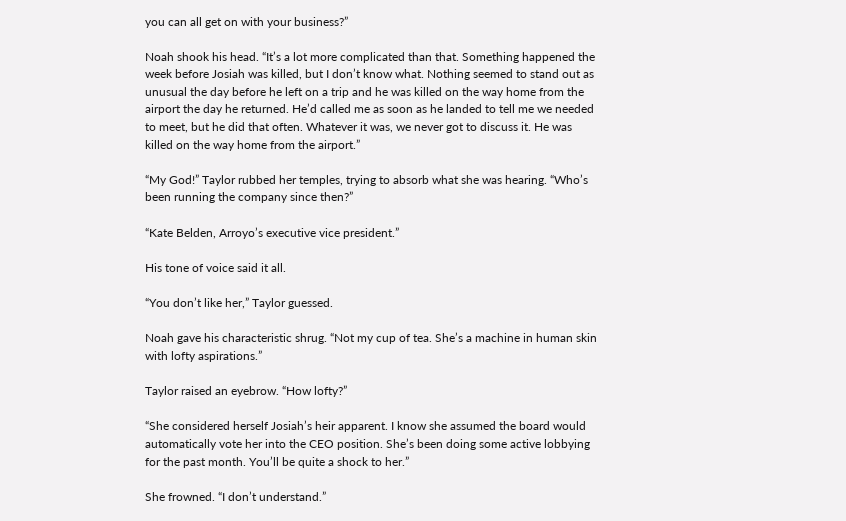you can all get on with your business?”

Noah shook his head. “It’s a lot more complicated than that. Something happened the week before Josiah was killed, but I don’t know what. Nothing seemed to stand out as unusual the day before he left on a trip and he was killed on the way home from the airport the day he returned. He’d called me as soon as he landed to tell me we needed to meet, but he did that often. Whatever it was, we never got to discuss it. He was killed on the way home from the airport.”

“My God!” Taylor rubbed her temples, trying to absorb what she was hearing. “Who’s been running the company since then?”

“Kate Belden, Arroyo’s executive vice president.”

His tone of voice said it all.

“You don’t like her,” Taylor guessed.

Noah gave his characteristic shrug. “Not my cup of tea. She’s a machine in human skin with lofty aspirations.”

Taylor raised an eyebrow. “How lofty?”

“She considered herself Josiah’s heir apparent. I know she assumed the board would automatically vote her into the CEO position. She’s been doing some active lobbying for the past month. You’ll be quite a shock to her.”

She frowned. “I don’t understand.”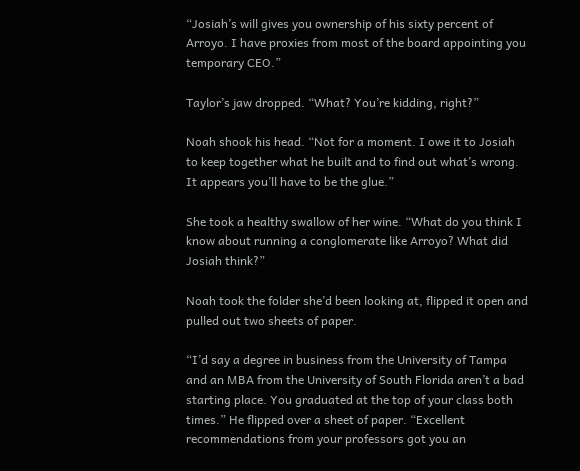“Josiah’s will gives you ownership of his sixty percent of Arroyo. I have proxies from most of the board appointing you temporary CEO.”

Taylor’s jaw dropped. “What? You’re kidding, right?”

Noah shook his head. “Not for a moment. I owe it to Josiah to keep together what he built and to find out what’s wrong. It appears you’ll have to be the glue.”

She took a healthy swallow of her wine. “What do you think I know about running a conglomerate like Arroyo? What did Josiah think?”

Noah took the folder she’d been looking at, flipped it open and pulled out two sheets of paper.

“I’d say a degree in business from the University of Tampa and an MBA from the University of South Florida aren’t a bad starting place. You graduated at the top of your class both times.” He flipped over a sheet of paper. “Excellent recommendations from your professors got you an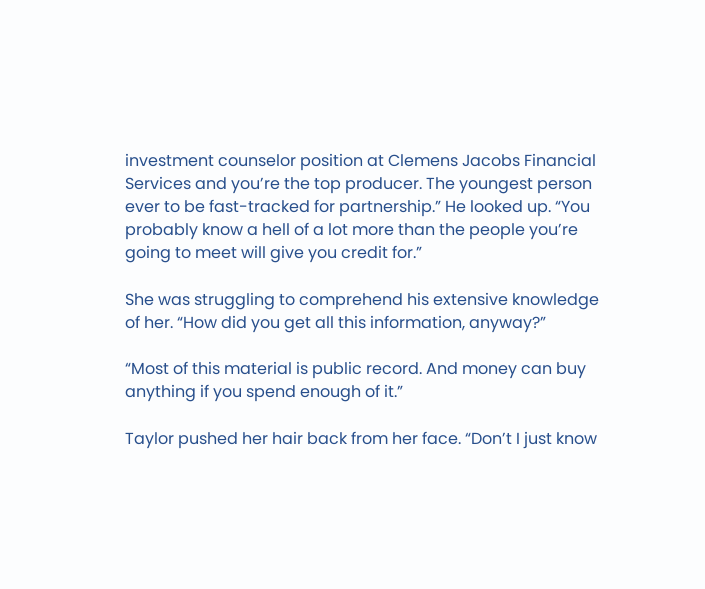investment counselor position at Clemens Jacobs Financial Services and you’re the top producer. The youngest person ever to be fast-tracked for partnership.” He looked up. “You probably know a hell of a lot more than the people you’re going to meet will give you credit for.”

She was struggling to comprehend his extensive knowledge of her. “How did you get all this information, anyway?”

“Most of this material is public record. And money can buy anything if you spend enough of it.”

Taylor pushed her hair back from her face. “Don’t I just know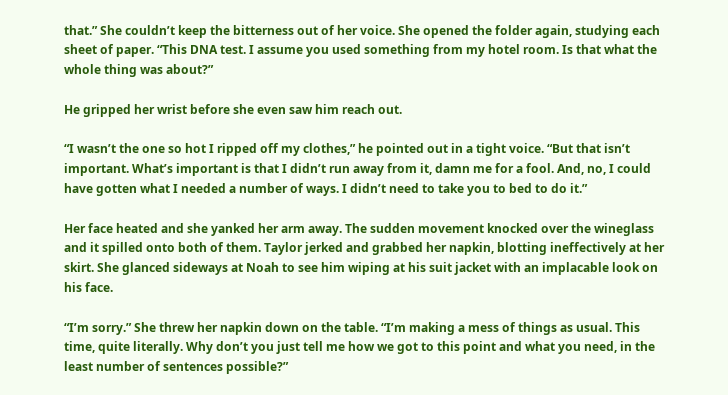that.” She couldn’t keep the bitterness out of her voice. She opened the folder again, studying each sheet of paper. “This DNA test. I assume you used something from my hotel room. Is that what the whole thing was about?”

He gripped her wrist before she even saw him reach out.

“I wasn’t the one so hot I ripped off my clothes,” he pointed out in a tight voice. “But that isn’t important. What’s important is that I didn’t run away from it, damn me for a fool. And, no, I could have gotten what I needed a number of ways. I didn’t need to take you to bed to do it.”

Her face heated and she yanked her arm away. The sudden movement knocked over the wineglass and it spilled onto both of them. Taylor jerked and grabbed her napkin, blotting ineffectively at her skirt. She glanced sideways at Noah to see him wiping at his suit jacket with an implacable look on his face.

“I’m sorry.” She threw her napkin down on the table. “I’m making a mess of things as usual. This time, quite literally. Why don’t you just tell me how we got to this point and what you need, in the least number of sentences possible?”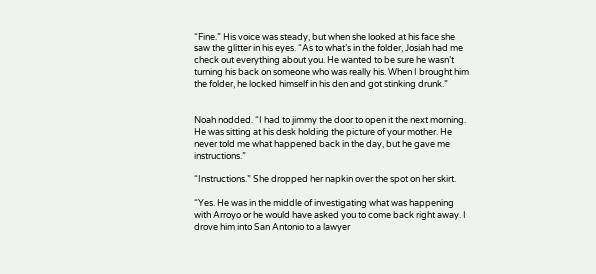“Fine.” His voice was steady, but when she looked at his face she saw the glitter in his eyes. “As to what’s in the folder, Josiah had me check out everything about you. He wanted to be sure he wasn’t turning his back on someone who was really his. When I brought him the folder, he locked himself in his den and got stinking drunk.”


Noah nodded. “I had to jimmy the door to open it the next morning. He was sitting at his desk holding the picture of your mother. He never told me what happened back in the day, but he gave me instructions.”

“Instructions.” She dropped her napkin over the spot on her skirt.

“Yes. He was in the middle of investigating what was happening with Arroyo or he would have asked you to come back right away. I drove him into San Antonio to a lawyer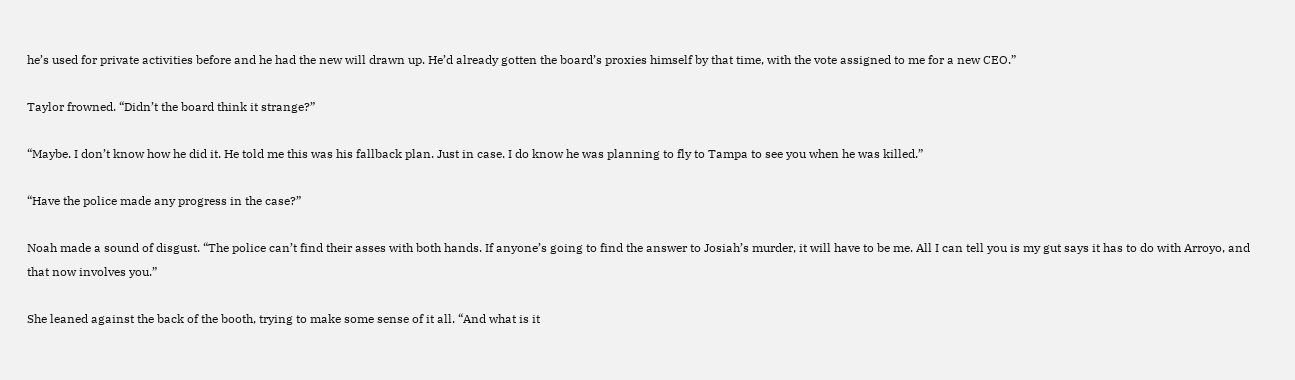he’s used for private activities before and he had the new will drawn up. He’d already gotten the board’s proxies himself by that time, with the vote assigned to me for a new CEO.”

Taylor frowned. “Didn’t the board think it strange?”

“Maybe. I don’t know how he did it. He told me this was his fallback plan. Just in case. I do know he was planning to fly to Tampa to see you when he was killed.”

“Have the police made any progress in the case?”

Noah made a sound of disgust. “The police can’t find their asses with both hands. If anyone’s going to find the answer to Josiah’s murder, it will have to be me. All I can tell you is my gut says it has to do with Arroyo, and that now involves you.”

She leaned against the back of the booth, trying to make some sense of it all. “And what is it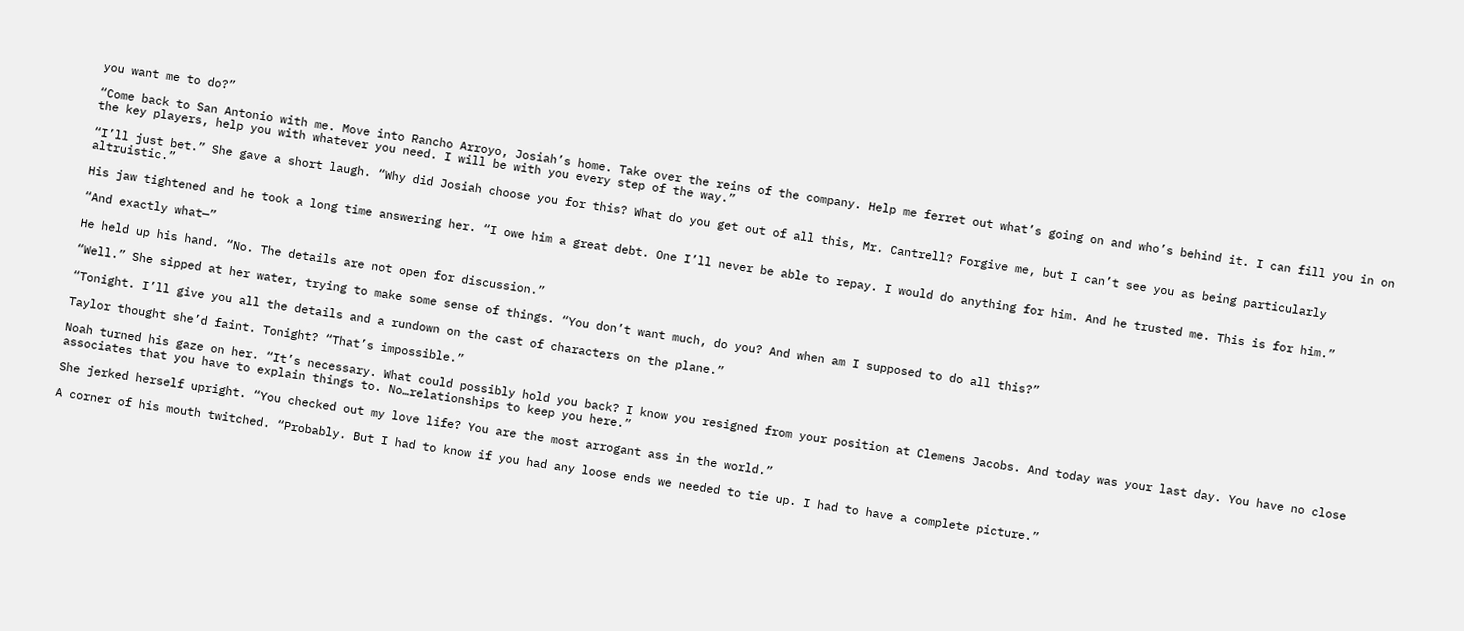you want me to do?”

“Come back to San Antonio with me. Move into Rancho Arroyo, Josiah’s home. Take over the reins of the company. Help me ferret out what’s going on and who’s behind it. I can fill you in on the key players, help you with whatever you need. I will be with you every step of the way.”

“I’ll just bet.” She gave a short laugh. “Why did Josiah choose you for this? What do you get out of all this, Mr. Cantrell? Forgive me, but I can’t see you as being particularly altruistic.”

His jaw tightened and he took a long time answering her. “I owe him a great debt. One I’ll never be able to repay. I would do anything for him. And he trusted me. This is for him.”

“And exactly what—”

He held up his hand. “No. The details are not open for discussion.”

“Well.” She sipped at her water, trying to make some sense of things. “You don’t want much, do you? And when am I supposed to do all this?”

“Tonight. I’ll give you all the details and a rundown on the cast of characters on the plane.”

Taylor thought she’d faint. Tonight? “That’s impossible.”

Noah turned his gaze on her. “It’s necessary. What could possibly hold you back? I know you resigned from your position at Clemens Jacobs. And today was your last day. You have no close associates that you have to explain things to. No…relationships to keep you here.”

She jerked herself upright. “You checked out my love life? You are the most arrogant ass in the world.”

A corner of his mouth twitched. “Probably. But I had to know if you had any loose ends we needed to tie up. I had to have a complete picture.”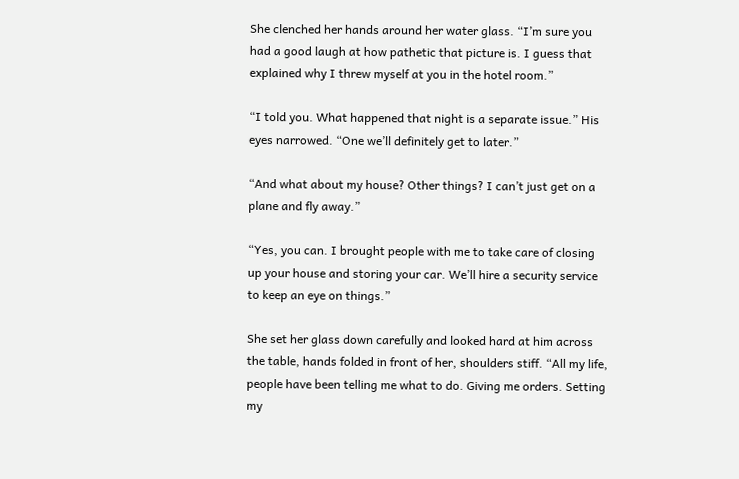She clenched her hands around her water glass. “I’m sure you had a good laugh at how pathetic that picture is. I guess that explained why I threw myself at you in the hotel room.”

“I told you. What happened that night is a separate issue.” His eyes narrowed. “One we’ll definitely get to later.”

“And what about my house? Other things? I can’t just get on a plane and fly away.”

“Yes, you can. I brought people with me to take care of closing up your house and storing your car. We’ll hire a security service to keep an eye on things.”

She set her glass down carefully and looked hard at him across the table, hands folded in front of her, shoulders stiff. “All my life, people have been telling me what to do. Giving me orders. Setting my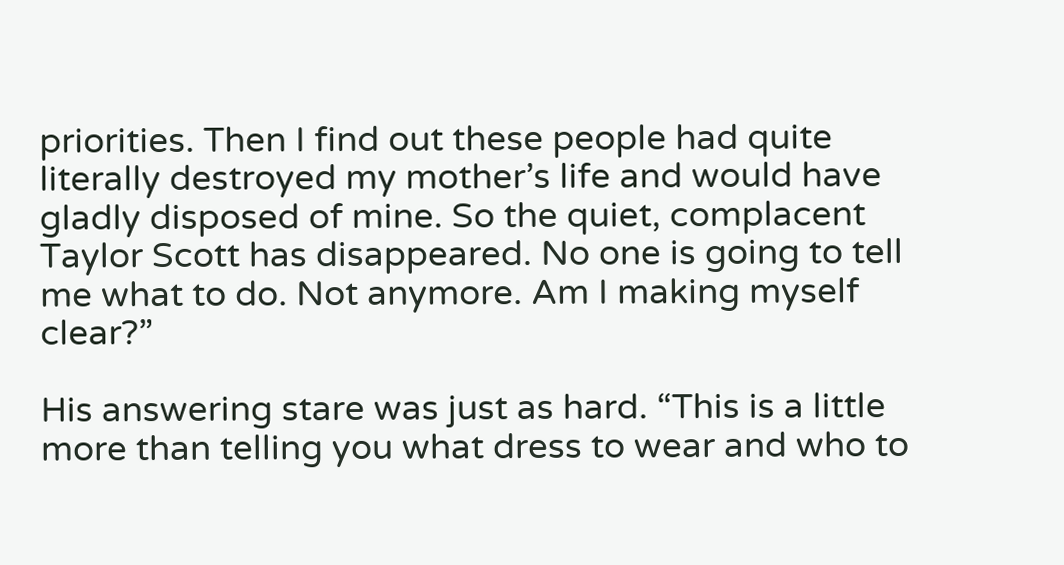priorities. Then I find out these people had quite literally destroyed my mother’s life and would have gladly disposed of mine. So the quiet, complacent Taylor Scott has disappeared. No one is going to tell me what to do. Not anymore. Am I making myself clear?”

His answering stare was just as hard. “This is a little more than telling you what dress to wear and who to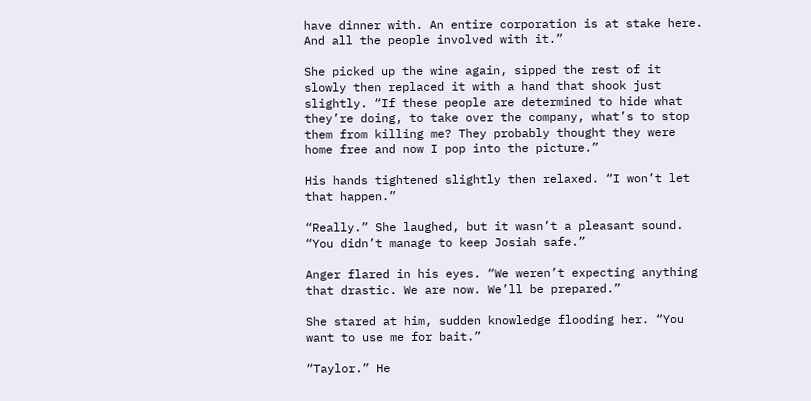have dinner with. An entire corporation is at stake here. And all the people involved with it.”

She picked up the wine again, sipped the rest of it slowly then replaced it with a hand that shook just slightly. “If these people are determined to hide what they’re doing, to take over the company, what’s to stop them from killing me? They probably thought they were home free and now I pop into the picture.”

His hands tightened slightly then relaxed. “I won’t let that happen.”

“Really.” She laughed, but it wasn’t a pleasant sound. “You didn’t manage to keep Josiah safe.”

Anger flared in his eyes. “We weren’t expecting anything that drastic. We are now. We’ll be prepared.”

She stared at him, sudden knowledge flooding her. “You want to use me for bait.”

“Taylor.” He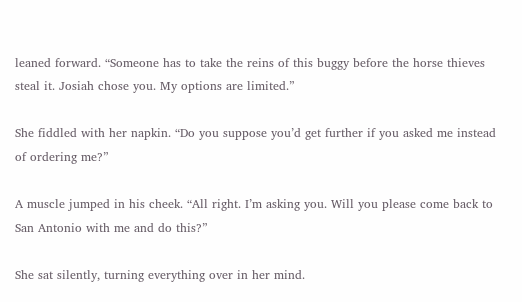leaned forward. “Someone has to take the reins of this buggy before the horse thieves steal it. Josiah chose you. My options are limited.”

She fiddled with her napkin. “Do you suppose you’d get further if you asked me instead of ordering me?”

A muscle jumped in his cheek. “All right. I’m asking you. Will you please come back to San Antonio with me and do this?”

She sat silently, turning everything over in her mind.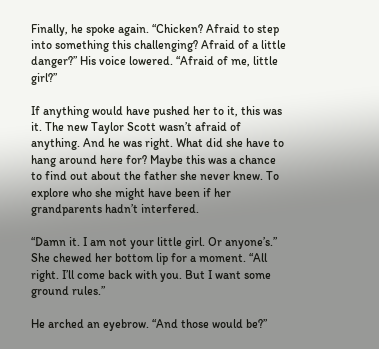Finally, he spoke again. “Chicken? Afraid to step into something this challenging? Afraid of a little danger?” His voice lowered. “Afraid of me, little girl?”

If anything would have pushed her to it, this was it. The new Taylor Scott wasn’t afraid of anything. And he was right. What did she have to hang around here for? Maybe this was a chance to find out about the father she never knew. To explore who she might have been if her grandparents hadn’t interfered.

“Damn it. I am not your little girl. Or anyone’s.” She chewed her bottom lip for a moment. “All right. I’ll come back with you. But I want some ground rules.”

He arched an eyebrow. “And those would be?”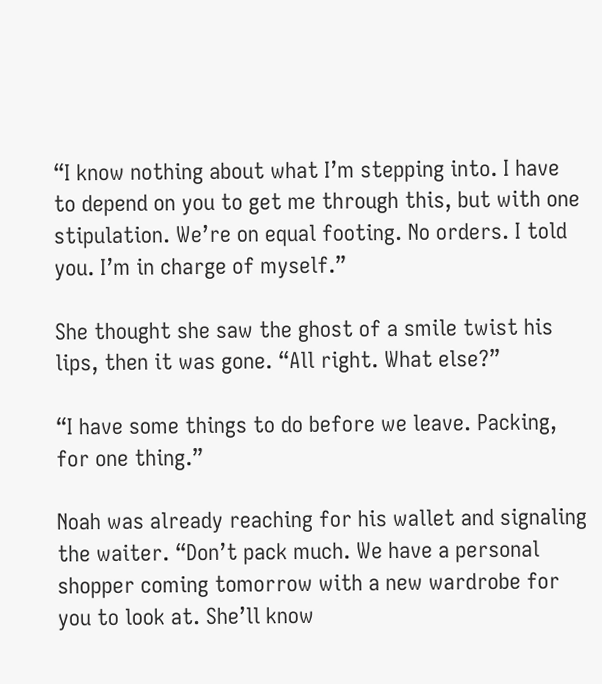“I know nothing about what I’m stepping into. I have to depend on you to get me through this, but with one stipulation. We’re on equal footing. No orders. I told you. I’m in charge of myself.”

She thought she saw the ghost of a smile twist his lips, then it was gone. “All right. What else?”

“I have some things to do before we leave. Packing, for one thing.”

Noah was already reaching for his wallet and signaling the waiter. “Don’t pack much. We have a personal shopper coming tomorrow with a new wardrobe for you to look at. She’ll know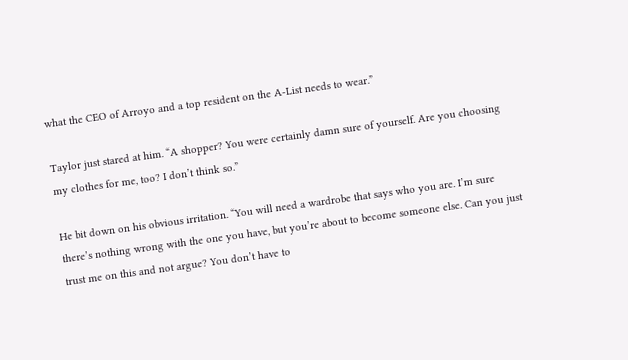what the CEO of Arroyo and a top resident on the A-List needs to wear.”

Taylor just stared at him. “A shopper? You were certainly damn sure of yourself. Are you choosing my clothes for me, too? I don’t think so.”

He bit down on his obvious irritation. “You will need a wardrobe that says who you are. I’m sure there’s nothing wrong with the one you have, but you’re about to become someone else. Can you just trust me on this and not argue? You don’t have to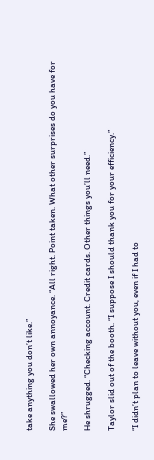take anything you don’t like.”

She swallowed her own annoyance. “All right. Point taken. What other surprises do you have for me?”

He shrugged. “Checking account. Credit cards. Other things you’ll need.”

Taylor slid out of the booth. “I suppose I should thank you for your efficiency.”

“I didn’t plan to leave without you, even if I had to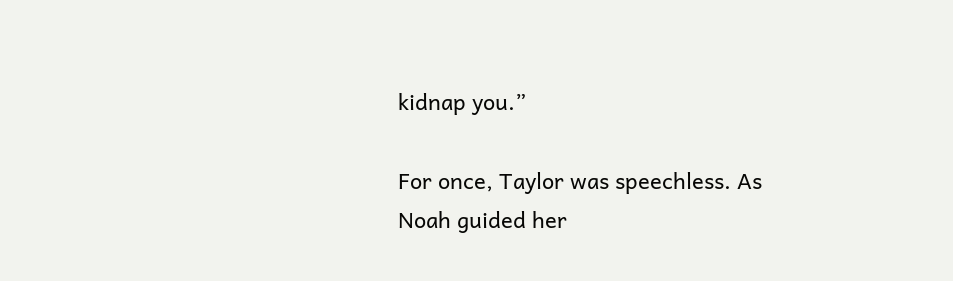kidnap you.”

For once, Taylor was speechless. As Noah guided her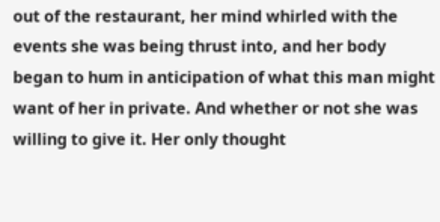out of the restaurant, her mind whirled with the events she was being thrust into, and her body began to hum in anticipation of what this man might want of her in private. And whether or not she was willing to give it. Her only thought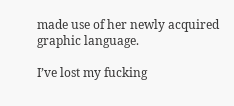made use of her newly acquired graphic language.

I’ve lost my fucking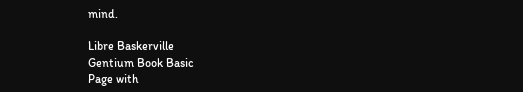mind.

Libre Baskerville
Gentium Book Basic
Page with